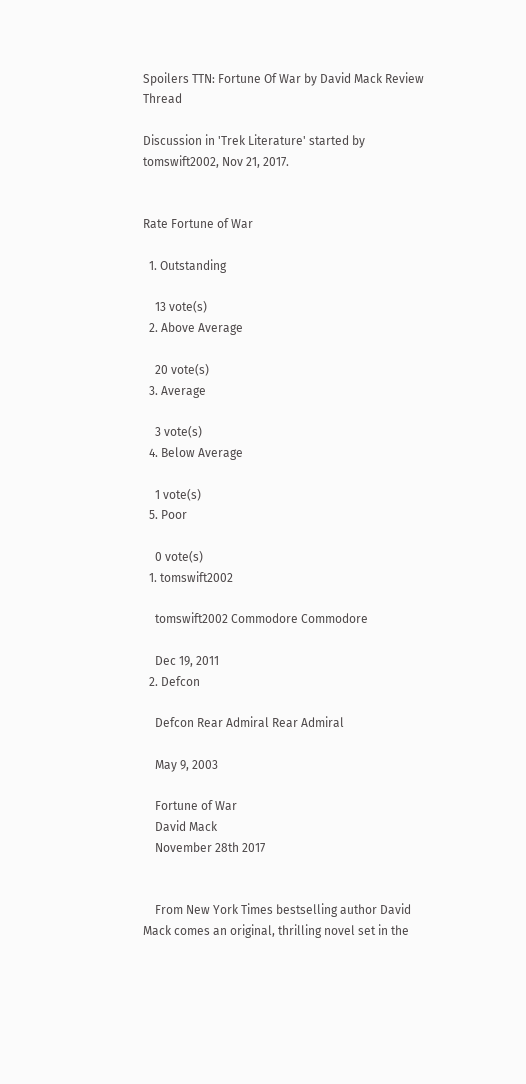Spoilers TTN: Fortune Of War by David Mack Review Thread

Discussion in 'Trek Literature' started by tomswift2002, Nov 21, 2017.


Rate Fortune of War

  1. Outstanding

    13 vote(s)
  2. Above Average

    20 vote(s)
  3. Average

    3 vote(s)
  4. Below Average

    1 vote(s)
  5. Poor

    0 vote(s)
  1. tomswift2002

    tomswift2002 Commodore Commodore

    Dec 19, 2011
  2. Defcon

    Defcon Rear Admiral Rear Admiral

    May 9, 2003

    Fortune of War
    David Mack
    November 28th 2017


    From New York Times bestselling author David Mack comes an original, thrilling novel set in the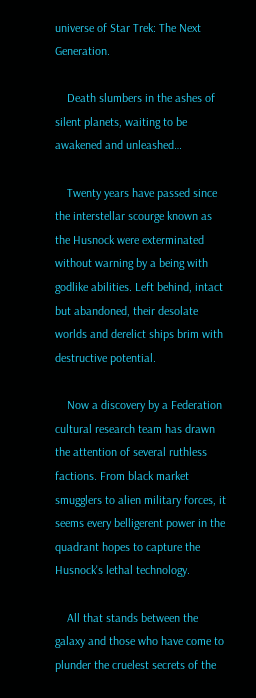universe of Star Trek: The Next Generation.

    Death slumbers in the ashes of silent planets, waiting to be awakened and unleashed…

    Twenty years have passed since the interstellar scourge known as the Husnock were exterminated without warning by a being with godlike abilities. Left behind, intact but abandoned, their desolate worlds and derelict ships brim with destructive potential.

    Now a discovery by a Federation cultural research team has drawn the attention of several ruthless factions. From black market smugglers to alien military forces, it seems every belligerent power in the quadrant hopes to capture the Husnock's lethal technology.

    All that stands between the galaxy and those who have come to plunder the cruelest secrets of the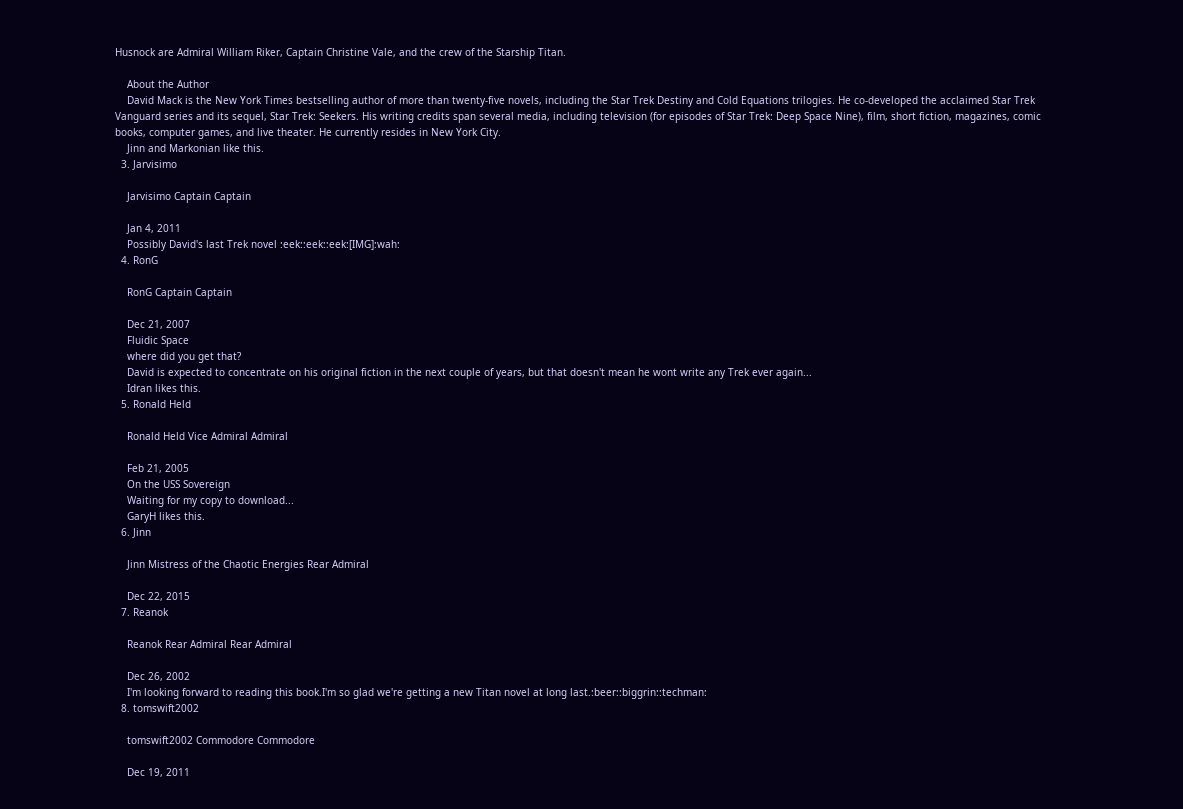Husnock are Admiral William Riker, Captain Christine Vale, and the crew of the Starship Titan.

    About the Author
    David Mack is the New York Times bestselling author of more than twenty-five novels, including the Star Trek Destiny and Cold Equations trilogies. He co-developed the acclaimed Star Trek Vanguard series and its sequel, Star Trek: Seekers. His writing credits span several media, including television (for episodes of Star Trek: Deep Space Nine), film, short fiction, magazines, comic books, computer games, and live theater. He currently resides in New York City.
    Jinn and Markonian like this.
  3. Jarvisimo

    Jarvisimo Captain Captain

    Jan 4, 2011
    Possibly David's last Trek novel :eek::eek::eek:[IMG]:wah:
  4. RonG

    RonG Captain Captain

    Dec 21, 2007
    Fluidic Space
    where did you get that?
    David is expected to concentrate on his original fiction in the next couple of years, but that doesn't mean he wont write any Trek ever again...
    Idran likes this.
  5. Ronald Held

    Ronald Held Vice Admiral Admiral

    Feb 21, 2005
    On the USS Sovereign
    Waiting for my copy to download...
    GaryH likes this.
  6. Jinn

    Jinn Mistress of the Chaotic Energies Rear Admiral

    Dec 22, 2015
  7. Reanok

    Reanok Rear Admiral Rear Admiral

    Dec 26, 2002
    I'm looking forward to reading this book.I'm so glad we're getting a new Titan novel at long last.:beer::biggrin::techman:
  8. tomswift2002

    tomswift2002 Commodore Commodore

    Dec 19, 2011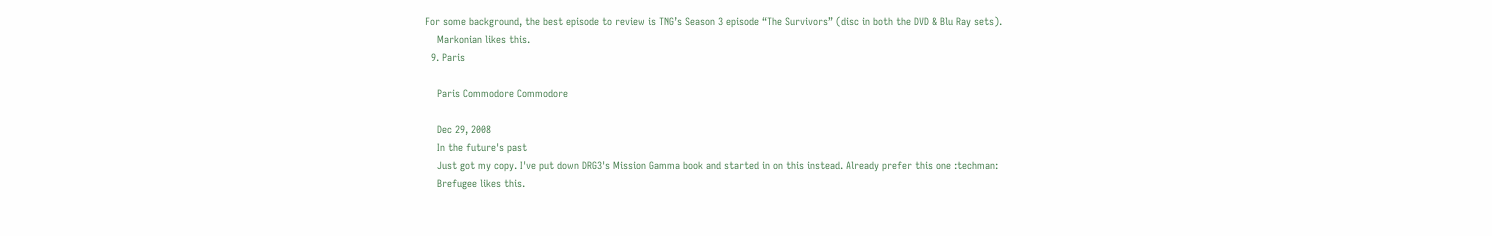For some background, the best episode to review is TNG’s Season 3 episode “The Survivors” (disc in both the DVD & Blu Ray sets).
    Markonian likes this.
  9. Paris

    Paris Commodore Commodore

    Dec 29, 2008
    In the future's past
    Just got my copy. I've put down DRG3's Mission Gamma book and started in on this instead. Already prefer this one :techman:
    Brefugee likes this.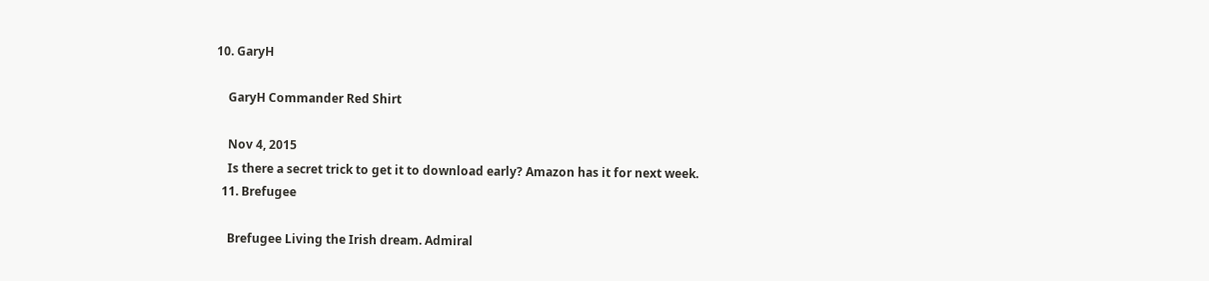10. GaryH

    GaryH Commander Red Shirt

    Nov 4, 2015
    Is there a secret trick to get it to download early? Amazon has it for next week.
  11. Brefugee

    Brefugee Living the Irish dream. Admiral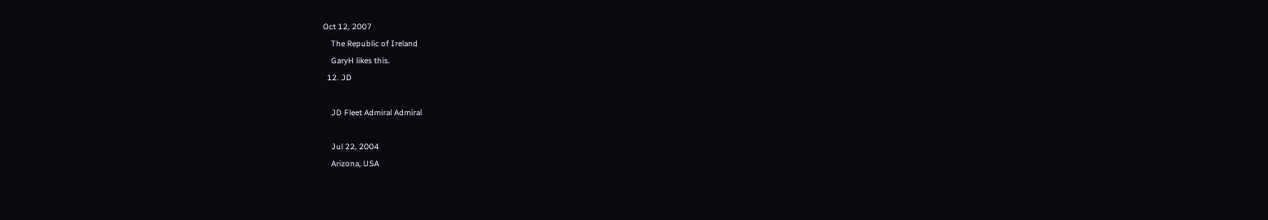Oct 12, 2007
    The Republic of Ireland
    GaryH likes this.
  12. JD

    JD Fleet Admiral Admiral

    Jul 22, 2004
    Arizona, USA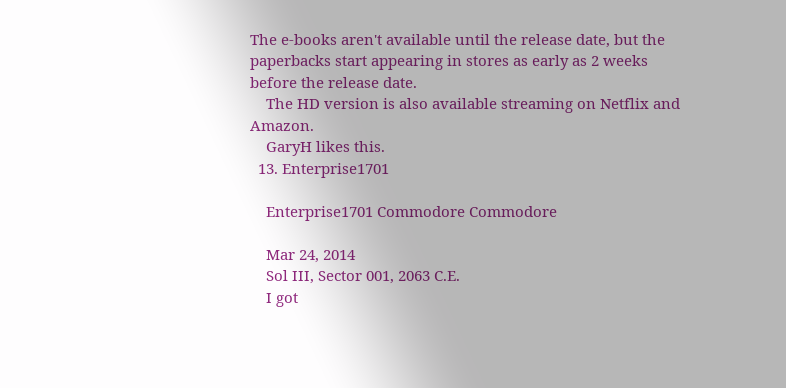The e-books aren't available until the release date, but the paperbacks start appearing in stores as early as 2 weeks before the release date.
    The HD version is also available streaming on Netflix and Amazon.
    GaryH likes this.
  13. Enterprise1701

    Enterprise1701 Commodore Commodore

    Mar 24, 2014
    Sol III, Sector 001, 2063 C.E.
    I got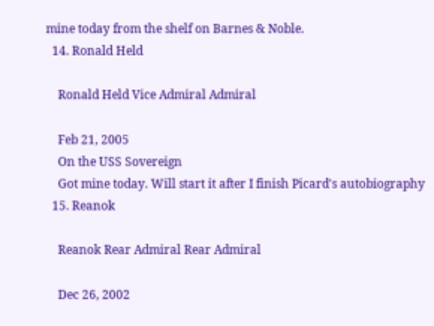mine today from the shelf on Barnes & Noble.
  14. Ronald Held

    Ronald Held Vice Admiral Admiral

    Feb 21, 2005
    On the USS Sovereign
    Got mine today. Will start it after I finish Picard's autobiography
  15. Reanok

    Reanok Rear Admiral Rear Admiral

    Dec 26, 2002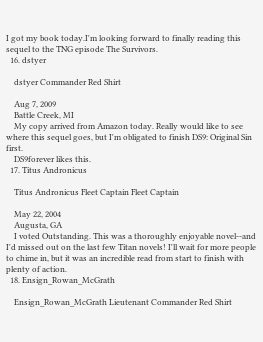I got my book today.I'm looking forward to finally reading this sequel to the TNG episode The Survivors.
  16. dstyer

    dstyer Commander Red Shirt

    Aug 7, 2009
    Battle Creek, MI
    My copy arrived from Amazon today. Really would like to see where this sequel goes, but I'm obligated to finish DS9: Original Sin first.
    DS9forever likes this.
  17. Titus Andronicus

    Titus Andronicus Fleet Captain Fleet Captain

    May 22, 2004
    Augusta, GA
    I voted Outstanding. This was a thoroughly enjoyable novel--and I'd missed out on the last few Titan novels! I'll wait for more people to chime in, but it was an incredible read from start to finish with plenty of action.
  18. Ensign_Rowan_McGrath

    Ensign_Rowan_McGrath Lieutenant Commander Red Shirt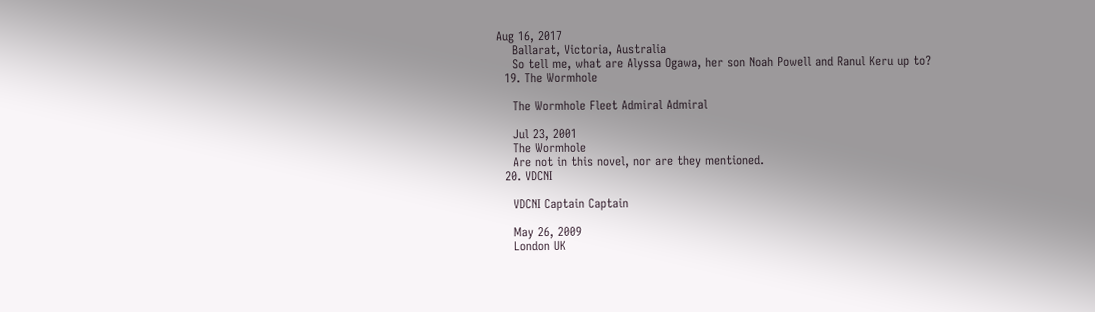Aug 16, 2017
    Ballarat, Victoria, Australia
    So tell me, what are Alyssa Ogawa, her son Noah Powell and Ranul Keru up to?
  19. The Wormhole

    The Wormhole Fleet Admiral Admiral

    Jul 23, 2001
    The Wormhole
    Are not in this novel, nor are they mentioned.
  20. VDCNI

    VDCNI Captain Captain

    May 26, 2009
    London UK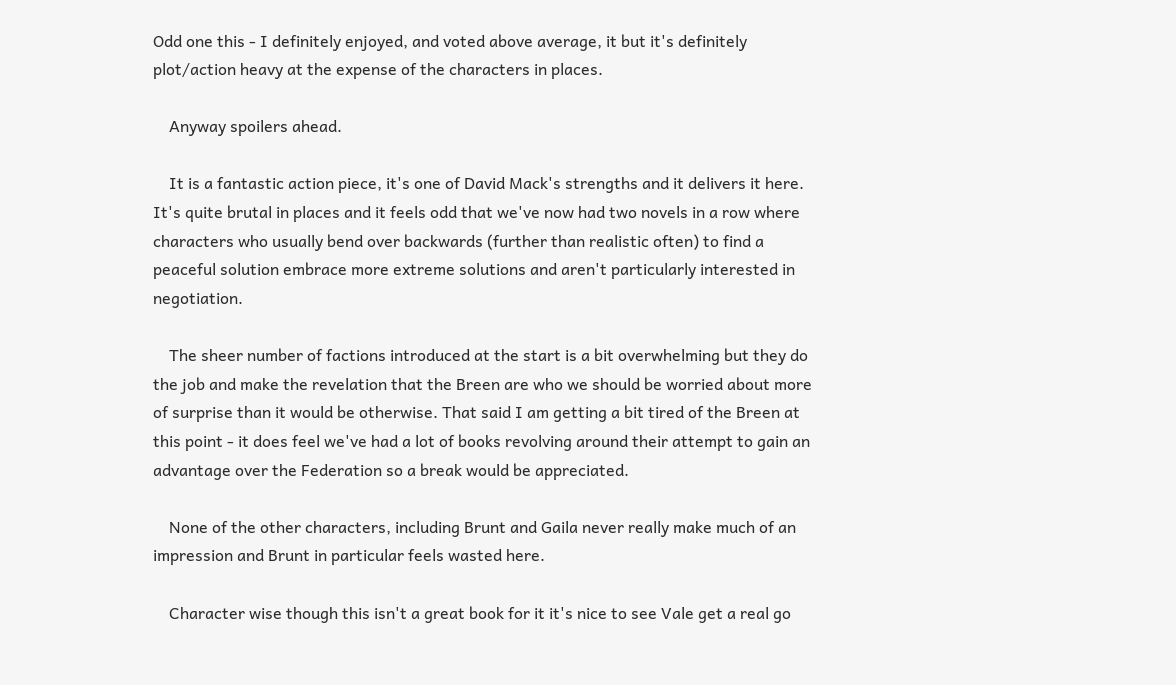Odd one this - I definitely enjoyed, and voted above average, it but it's definitely plot/action heavy at the expense of the characters in places.

    Anyway spoilers ahead.

    It is a fantastic action piece, it's one of David Mack's strengths and it delivers it here. It's quite brutal in places and it feels odd that we've now had two novels in a row where characters who usually bend over backwards (further than realistic often) to find a peaceful solution embrace more extreme solutions and aren't particularly interested in negotiation.

    The sheer number of factions introduced at the start is a bit overwhelming but they do the job and make the revelation that the Breen are who we should be worried about more of surprise than it would be otherwise. That said I am getting a bit tired of the Breen at this point - it does feel we've had a lot of books revolving around their attempt to gain an advantage over the Federation so a break would be appreciated.

    None of the other characters, including Brunt and Gaila never really make much of an impression and Brunt in particular feels wasted here.

    Character wise though this isn't a great book for it it's nice to see Vale get a real go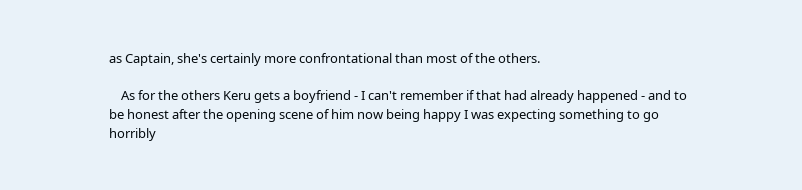as Captain, she's certainly more confrontational than most of the others.

    As for the others Keru gets a boyfriend - I can't remember if that had already happened - and to be honest after the opening scene of him now being happy I was expecting something to go horribly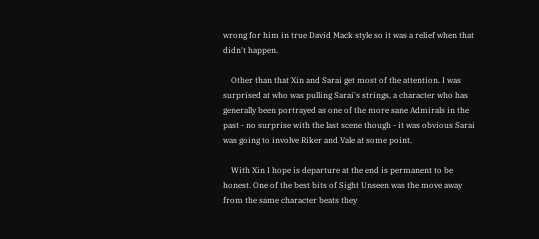wrong for him in true David Mack style so it was a relief when that didn't happen.

    Other than that Xin and Sarai get most of the attention. I was surprised at who was pulling Sarai's strings, a character who has generally been portrayed as one of the more sane Admirals in the past - no surprise with the last scene though - it was obvious Sarai was going to involve Riker and Vale at some point.

    With Xin I hope is departure at the end is permanent to be honest. One of the best bits of Sight Unseen was the move away from the same character beats they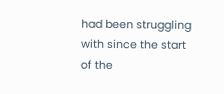had been struggling with since the start of the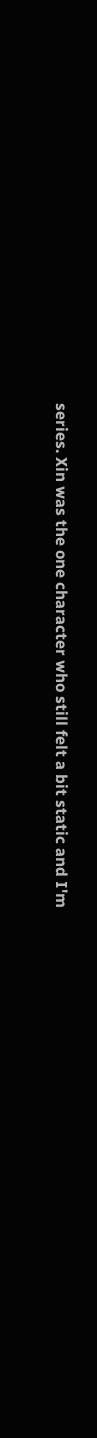series. Xin was the one character who still felt a bit static and I'm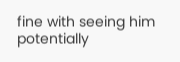fine with seeing him potentially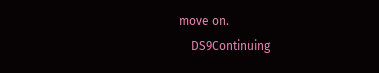move on.
    DS9Continuing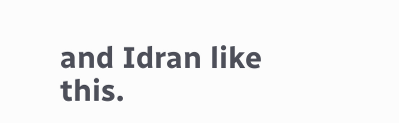and Idran like this.